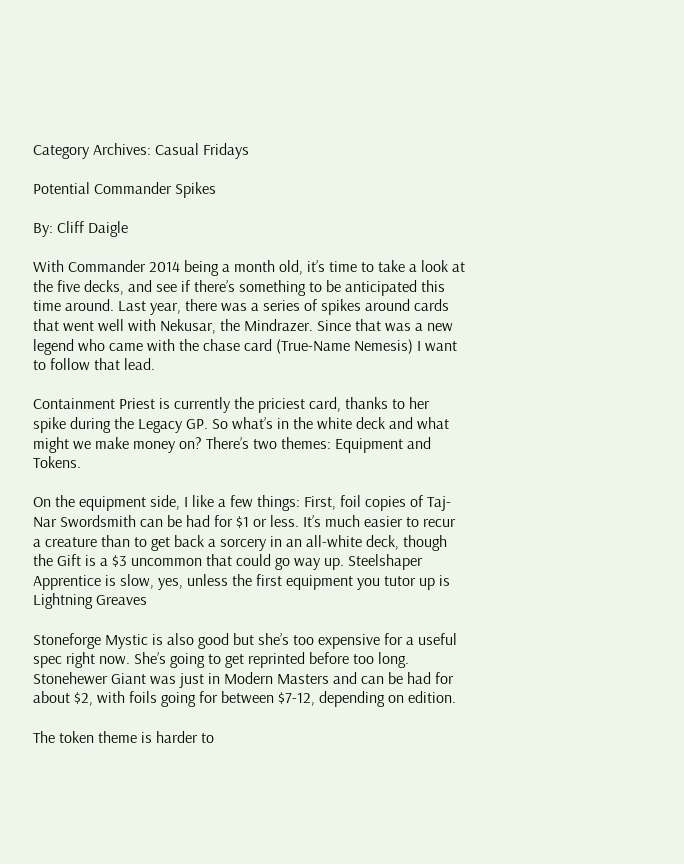Category Archives: Casual Fridays

Potential Commander Spikes

By: Cliff Daigle

With Commander 2014 being a month old, it’s time to take a look at the five decks, and see if there’s something to be anticipated this time around. Last year, there was a series of spikes around cards that went well with Nekusar, the Mindrazer. Since that was a new legend who came with the chase card (True-Name Nemesis) I want to follow that lead.

Containment Priest is currently the priciest card, thanks to her spike during the Legacy GP. So what’s in the white deck and what might we make money on? There’s two themes: Equipment and Tokens.

On the equipment side, I like a few things: First, foil copies of Taj-Nar Swordsmith can be had for $1 or less. It’s much easier to recur a creature than to get back a sorcery in an all-white deck, though the Gift is a $3 uncommon that could go way up. Steelshaper Apprentice is slow, yes, unless the first equipment you tutor up is Lightning Greaves

Stoneforge Mystic is also good but she’s too expensive for a useful spec right now. She’s going to get reprinted before too long. Stonehewer Giant was just in Modern Masters and can be had for about $2, with foils going for between $7-12, depending on edition.

The token theme is harder to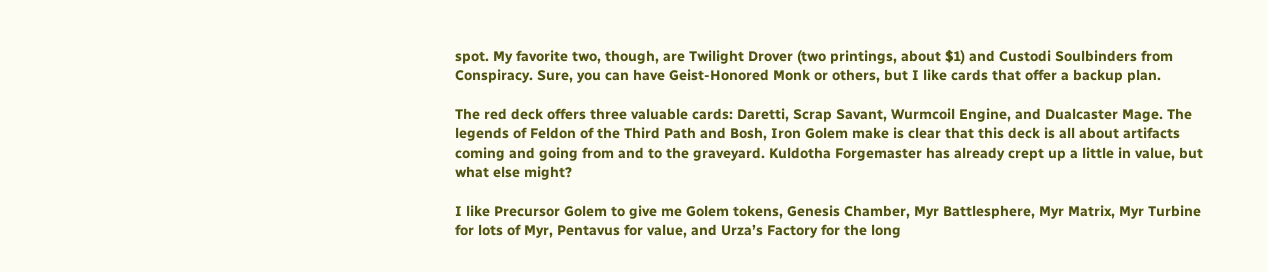spot. My favorite two, though, are Twilight Drover (two printings, about $1) and Custodi Soulbinders from Conspiracy. Sure, you can have Geist-Honored Monk or others, but I like cards that offer a backup plan.

The red deck offers three valuable cards: Daretti, Scrap Savant, Wurmcoil Engine, and Dualcaster Mage. The legends of Feldon of the Third Path and Bosh, Iron Golem make is clear that this deck is all about artifacts coming and going from and to the graveyard. Kuldotha Forgemaster has already crept up a little in value, but what else might?

I like Precursor Golem to give me Golem tokens, Genesis Chamber, Myr Battlesphere, Myr Matrix, Myr Turbine for lots of Myr, Pentavus for value, and Urza’s Factory for the long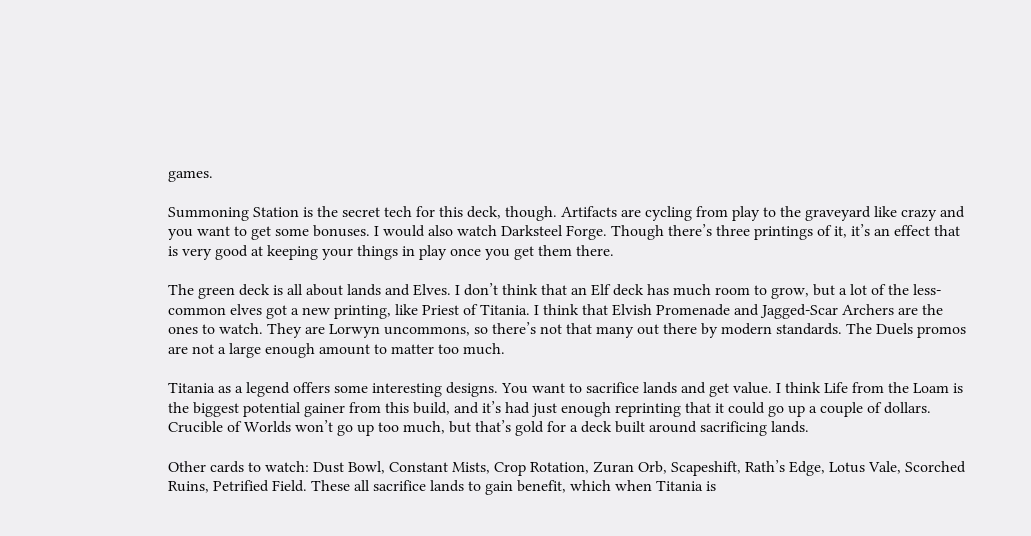games.

Summoning Station is the secret tech for this deck, though. Artifacts are cycling from play to the graveyard like crazy and you want to get some bonuses. I would also watch Darksteel Forge. Though there’s three printings of it, it’s an effect that is very good at keeping your things in play once you get them there.

The green deck is all about lands and Elves. I don’t think that an Elf deck has much room to grow, but a lot of the less-common elves got a new printing, like Priest of Titania. I think that Elvish Promenade and Jagged-Scar Archers are the ones to watch. They are Lorwyn uncommons, so there’s not that many out there by modern standards. The Duels promos are not a large enough amount to matter too much.

Titania as a legend offers some interesting designs. You want to sacrifice lands and get value. I think Life from the Loam is the biggest potential gainer from this build, and it’s had just enough reprinting that it could go up a couple of dollars. Crucible of Worlds won’t go up too much, but that’s gold for a deck built around sacrificing lands.

Other cards to watch: Dust Bowl, Constant Mists, Crop Rotation, Zuran Orb, Scapeshift, Rath’s Edge, Lotus Vale, Scorched Ruins, Petrified Field. These all sacrifice lands to gain benefit, which when Titania is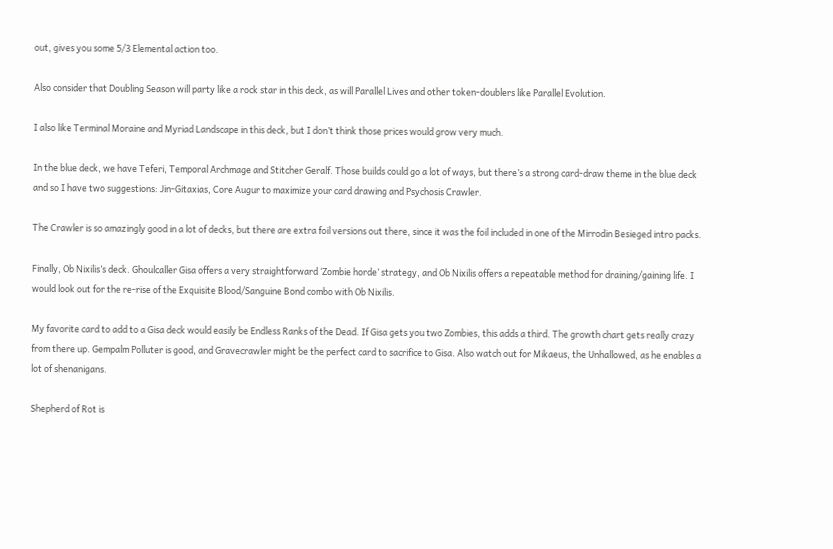out, gives you some 5/3 Elemental action too.

Also consider that Doubling Season will party like a rock star in this deck, as will Parallel Lives and other token-doublers like Parallel Evolution.

I also like Terminal Moraine and Myriad Landscape in this deck, but I don’t think those prices would grow very much.

In the blue deck, we have Teferi, Temporal Archmage and Stitcher Geralf. Those builds could go a lot of ways, but there’s a strong card-draw theme in the blue deck and so I have two suggestions: Jin-Gitaxias, Core Augur to maximize your card drawing and Psychosis Crawler.

The Crawler is so amazingly good in a lot of decks, but there are extra foil versions out there, since it was the foil included in one of the Mirrodin Besieged intro packs.

Finally, Ob Nixilis’s deck. Ghoulcaller Gisa offers a very straightforward ‘Zombie horde’ strategy, and Ob Nixilis offers a repeatable method for draining/gaining life. I would look out for the re-rise of the Exquisite Blood/Sanguine Bond combo with Ob Nixilis.

My favorite card to add to a Gisa deck would easily be Endless Ranks of the Dead. If Gisa gets you two Zombies, this adds a third. The growth chart gets really crazy from there up. Gempalm Polluter is good, and Gravecrawler might be the perfect card to sacrifice to Gisa. Also watch out for Mikaeus, the Unhallowed, as he enables a lot of shenanigans.

Shepherd of Rot is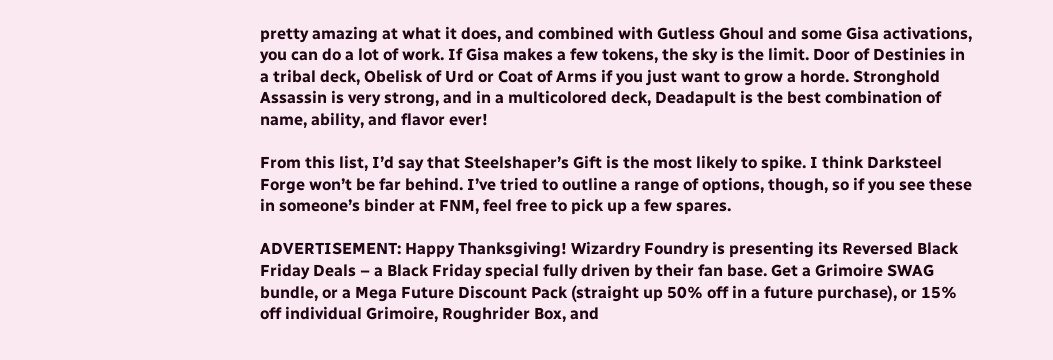pretty amazing at what it does, and combined with Gutless Ghoul and some Gisa activations, you can do a lot of work. If Gisa makes a few tokens, the sky is the limit. Door of Destinies in a tribal deck, Obelisk of Urd or Coat of Arms if you just want to grow a horde. Stronghold Assassin is very strong, and in a multicolored deck, Deadapult is the best combination of name, ability, and flavor ever!

From this list, I’d say that Steelshaper’s Gift is the most likely to spike. I think Darksteel Forge won’t be far behind. I’ve tried to outline a range of options, though, so if you see these in someone’s binder at FNM, feel free to pick up a few spares.

ADVERTISEMENT: Happy Thanksgiving! Wizardry Foundry is presenting its Reversed Black Friday Deals – a Black Friday special fully driven by their fan base. Get a Grimoire SWAG bundle, or a Mega Future Discount Pack (straight up 50% off in a future purchase), or 15% off individual Grimoire, Roughrider Box, and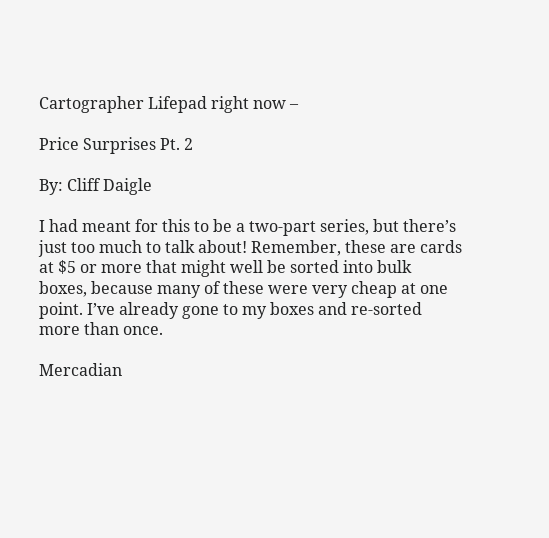Cartographer Lifepad right now –

Price Surprises Pt. 2

By: Cliff Daigle

I had meant for this to be a two-part series, but there’s just too much to talk about! Remember, these are cards at $5 or more that might well be sorted into bulk boxes, because many of these were very cheap at one point. I’ve already gone to my boxes and re-sorted more than once.

Mercadian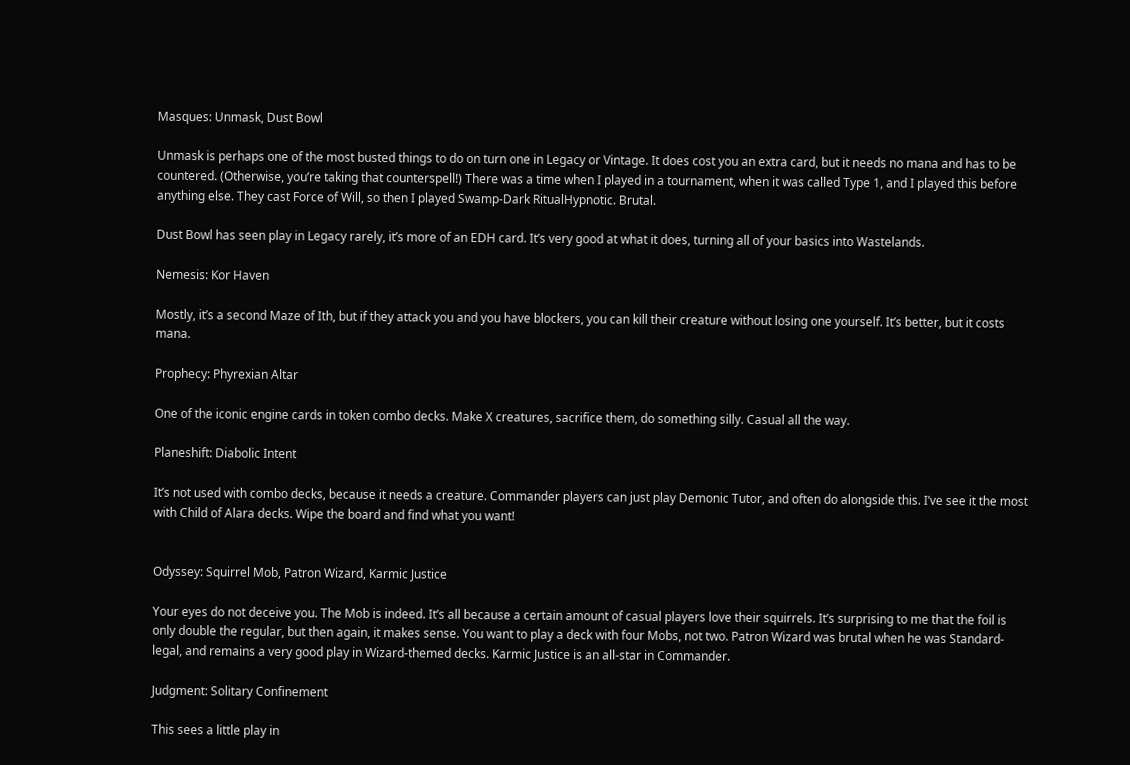Masques: Unmask, Dust Bowl

Unmask is perhaps one of the most busted things to do on turn one in Legacy or Vintage. It does cost you an extra card, but it needs no mana and has to be countered. (Otherwise, you’re taking that counterspell!) There was a time when I played in a tournament, when it was called Type 1, and I played this before anything else. They cast Force of Will, so then I played Swamp-Dark RitualHypnotic. Brutal.

Dust Bowl has seen play in Legacy rarely, it’s more of an EDH card. It’s very good at what it does, turning all of your basics into Wastelands.

Nemesis: Kor Haven

Mostly, it’s a second Maze of Ith, but if they attack you and you have blockers, you can kill their creature without losing one yourself. It’s better, but it costs mana.

Prophecy: Phyrexian Altar

One of the iconic engine cards in token combo decks. Make X creatures, sacrifice them, do something silly. Casual all the way.

Planeshift: Diabolic Intent

It’s not used with combo decks, because it needs a creature. Commander players can just play Demonic Tutor, and often do alongside this. I’ve see it the most with Child of Alara decks. Wipe the board and find what you want!


Odyssey: Squirrel Mob, Patron Wizard, Karmic Justice

Your eyes do not deceive you. The Mob is indeed. It’s all because a certain amount of casual players love their squirrels. It’s surprising to me that the foil is only double the regular, but then again, it makes sense. You want to play a deck with four Mobs, not two. Patron Wizard was brutal when he was Standard-legal, and remains a very good play in Wizard-themed decks. Karmic Justice is an all-star in Commander.

Judgment: Solitary Confinement

This sees a little play in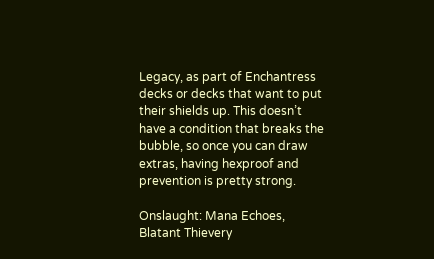Legacy, as part of Enchantress decks or decks that want to put their shields up. This doesn’t have a condition that breaks the bubble, so once you can draw extras, having hexproof and prevention is pretty strong.

Onslaught: Mana Echoes, Blatant Thievery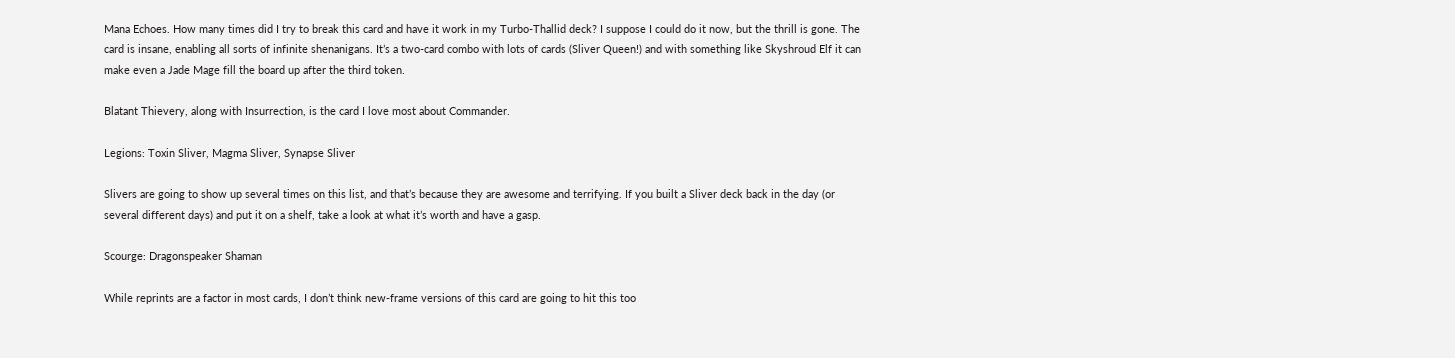Mana Echoes. How many times did I try to break this card and have it work in my Turbo-Thallid deck? I suppose I could do it now, but the thrill is gone. The card is insane, enabling all sorts of infinite shenanigans. It’s a two-card combo with lots of cards (Sliver Queen!) and with something like Skyshroud Elf it can make even a Jade Mage fill the board up after the third token.

Blatant Thievery, along with Insurrection, is the card I love most about Commander.

Legions: Toxin Sliver, Magma Sliver, Synapse Sliver

Slivers are going to show up several times on this list, and that’s because they are awesome and terrifying. If you built a Sliver deck back in the day (or several different days) and put it on a shelf, take a look at what it’s worth and have a gasp.

Scourge: Dragonspeaker Shaman

While reprints are a factor in most cards, I don’t think new-frame versions of this card are going to hit this too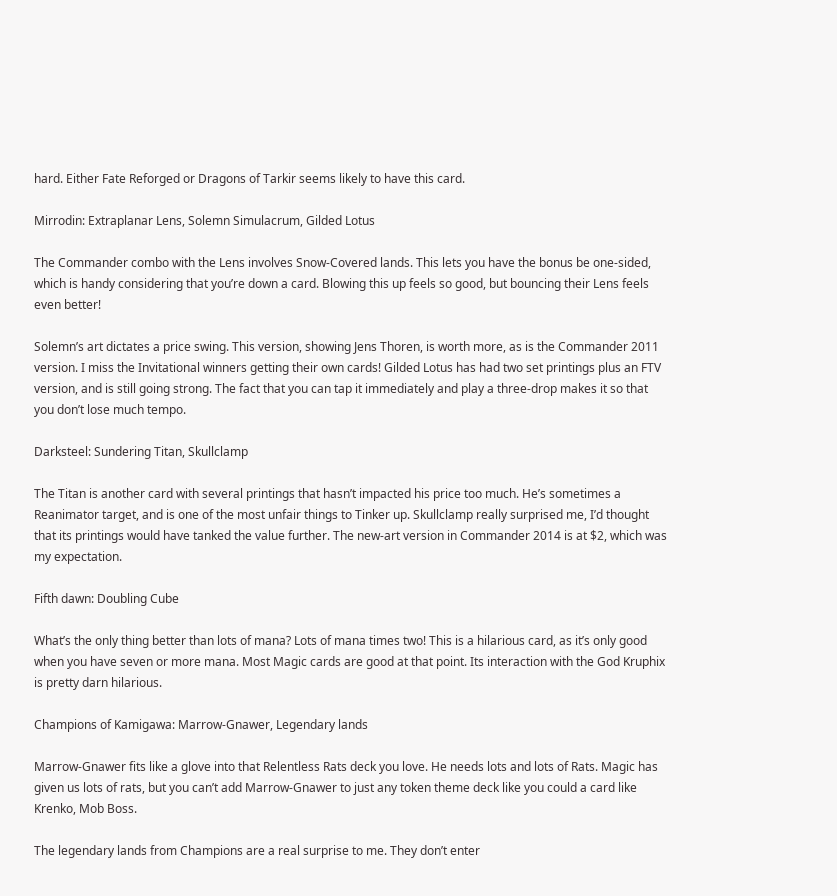hard. Either Fate Reforged or Dragons of Tarkir seems likely to have this card.

Mirrodin: Extraplanar Lens, Solemn Simulacrum, Gilded Lotus

The Commander combo with the Lens involves Snow-Covered lands. This lets you have the bonus be one-sided, which is handy considering that you’re down a card. Blowing this up feels so good, but bouncing their Lens feels even better!

Solemn’s art dictates a price swing. This version, showing Jens Thoren, is worth more, as is the Commander 2011 version. I miss the Invitational winners getting their own cards! Gilded Lotus has had two set printings plus an FTV version, and is still going strong. The fact that you can tap it immediately and play a three-drop makes it so that you don’t lose much tempo.

Darksteel: Sundering Titan, Skullclamp

The Titan is another card with several printings that hasn’t impacted his price too much. He’s sometimes a Reanimator target, and is one of the most unfair things to Tinker up. Skullclamp really surprised me, I’d thought that its printings would have tanked the value further. The new-art version in Commander 2014 is at $2, which was my expectation.

Fifth dawn: Doubling Cube

What’s the only thing better than lots of mana? Lots of mana times two! This is a hilarious card, as it’s only good when you have seven or more mana. Most Magic cards are good at that point. Its interaction with the God Kruphix is pretty darn hilarious.

Champions of Kamigawa: Marrow-Gnawer, Legendary lands

Marrow-Gnawer fits like a glove into that Relentless Rats deck you love. He needs lots and lots of Rats. Magic has given us lots of rats, but you can’t add Marrow-Gnawer to just any token theme deck like you could a card like Krenko, Mob Boss.

The legendary lands from Champions are a real surprise to me. They don’t enter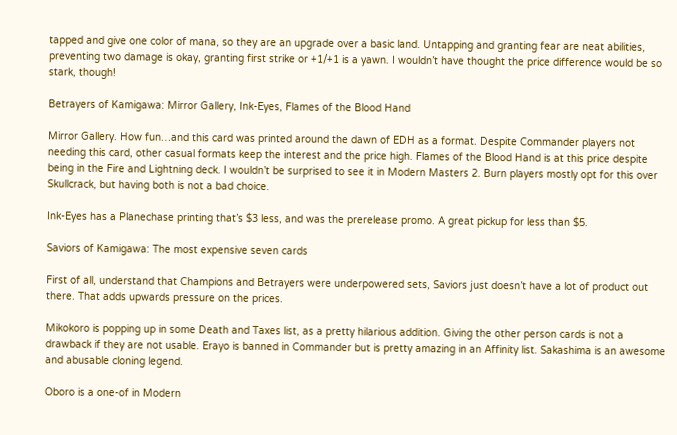tapped and give one color of mana, so they are an upgrade over a basic land. Untapping and granting fear are neat abilities, preventing two damage is okay, granting first strike or +1/+1 is a yawn. I wouldn’t have thought the price difference would be so stark, though!

Betrayers of Kamigawa: Mirror Gallery, Ink-Eyes, Flames of the Blood Hand

Mirror Gallery. How fun…and this card was printed around the dawn of EDH as a format. Despite Commander players not needing this card, other casual formats keep the interest and the price high. Flames of the Blood Hand is at this price despite being in the Fire and Lightning deck. I wouldn’t be surprised to see it in Modern Masters 2. Burn players mostly opt for this over Skullcrack, but having both is not a bad choice.

Ink-Eyes has a Planechase printing that’s $3 less, and was the prerelease promo. A great pickup for less than $5.

Saviors of Kamigawa: The most expensive seven cards

First of all, understand that Champions and Betrayers were underpowered sets, Saviors just doesn’t have a lot of product out there. That adds upwards pressure on the prices.

Mikokoro is popping up in some Death and Taxes list, as a pretty hilarious addition. Giving the other person cards is not a drawback if they are not usable. Erayo is banned in Commander but is pretty amazing in an Affinity list. Sakashima is an awesome and abusable cloning legend.

Oboro is a one-of in Modern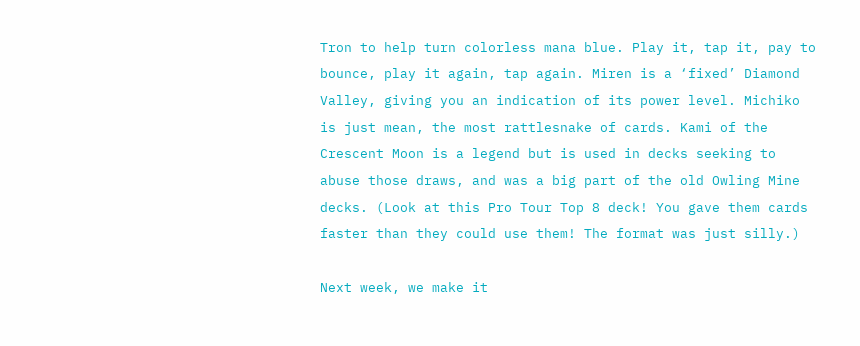Tron to help turn colorless mana blue. Play it, tap it, pay to bounce, play it again, tap again. Miren is a ‘fixed’ Diamond Valley, giving you an indication of its power level. Michiko is just mean, the most rattlesnake of cards. Kami of the Crescent Moon is a legend but is used in decks seeking to abuse those draws, and was a big part of the old Owling Mine decks. (Look at this Pro Tour Top 8 deck! You gave them cards faster than they could use them! The format was just silly.)

Next week, we make it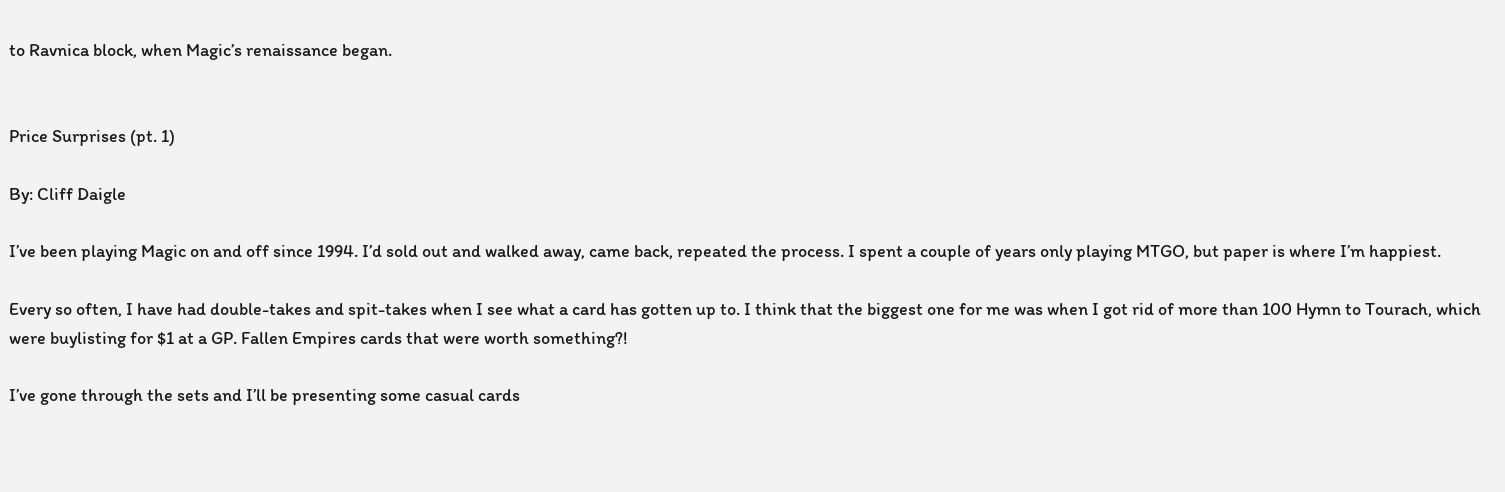to Ravnica block, when Magic’s renaissance began.


Price Surprises (pt. 1)

By: Cliff Daigle

I’ve been playing Magic on and off since 1994. I’d sold out and walked away, came back, repeated the process. I spent a couple of years only playing MTGO, but paper is where I’m happiest.

Every so often, I have had double-takes and spit-takes when I see what a card has gotten up to. I think that the biggest one for me was when I got rid of more than 100 Hymn to Tourach, which were buylisting for $1 at a GP. Fallen Empires cards that were worth something?!

I’ve gone through the sets and I’ll be presenting some casual cards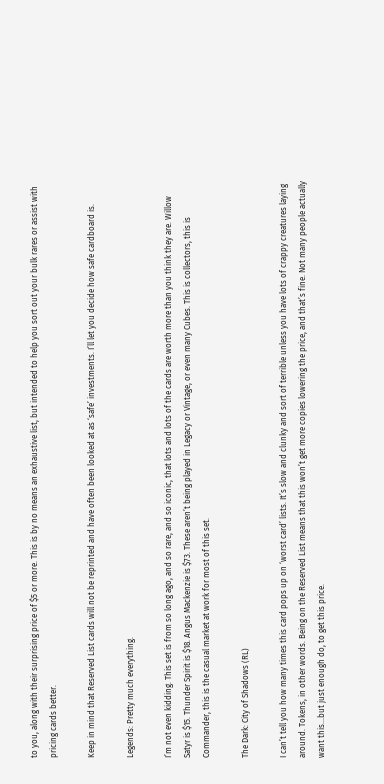to you, along with their surprising price of $5 or more. This is by no means an exhaustive list, but intended to help you sort out your bulk rares or assist with pricing cards better.

Keep in mind that Reserved List cards will not be reprinted and have often been looked at as ‘safe’ investments. I’ll let you decide how safe cardboard is.

Legends: Pretty much everything.

I’m not even kidding. This set is from so long ago, and so rare, and so iconic, that lots and lots of the cards are worth more than you think they are. Willow Satyr is $15. Thunder Spirit is $18. Angus Mackenzie is $73. These aren’t being played in Legacy or Vintage, or even many Cubes. This is collectors, this is Commander, this is the casual market at work for most of this set.

The Dark: City of Shadows (RL)

I can’t tell you how many times this card pops up on ‘worst card’ lists. It’s slow and clunky and sort of terrible unless you have lots of crappy creatures laying around. Tokens, in other words. Being on the Reserved List means that this won’t get more copies lowering the price, and that’s fine. Not many people actually want this…but just enough do, to get this price.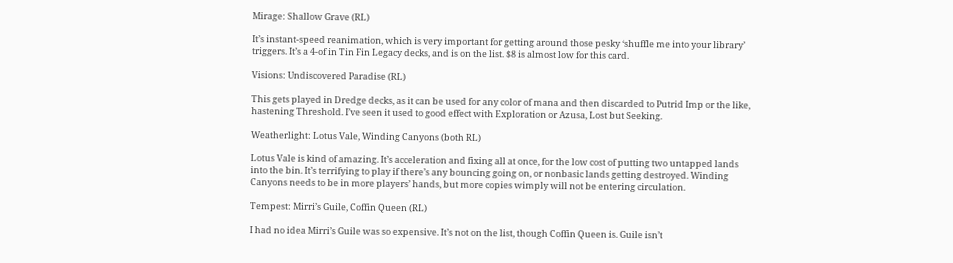Mirage: Shallow Grave (RL)

It’s instant-speed reanimation, which is very important for getting around those pesky ‘shuffle me into your library’ triggers. It’s a 4-of in Tin Fin Legacy decks, and is on the list. $8 is almost low for this card.

Visions: Undiscovered Paradise (RL)

This gets played in Dredge decks, as it can be used for any color of mana and then discarded to Putrid Imp or the like, hastening Threshold. I’ve seen it used to good effect with Exploration or Azusa, Lost but Seeking.

Weatherlight: Lotus Vale, Winding Canyons (both RL)

Lotus Vale is kind of amazing. It’s acceleration and fixing all at once, for the low cost of putting two untapped lands into the bin. It’s terrifying to play if there’s any bouncing going on, or nonbasic lands getting destroyed. Winding Canyons needs to be in more players’ hands, but more copies wimply will not be entering circulation.

Tempest: Mirri’s Guile, Coffin Queen (RL)

I had no idea Mirri’s Guile was so expensive. It’s not on the list, though Coffin Queen is. Guile isn’t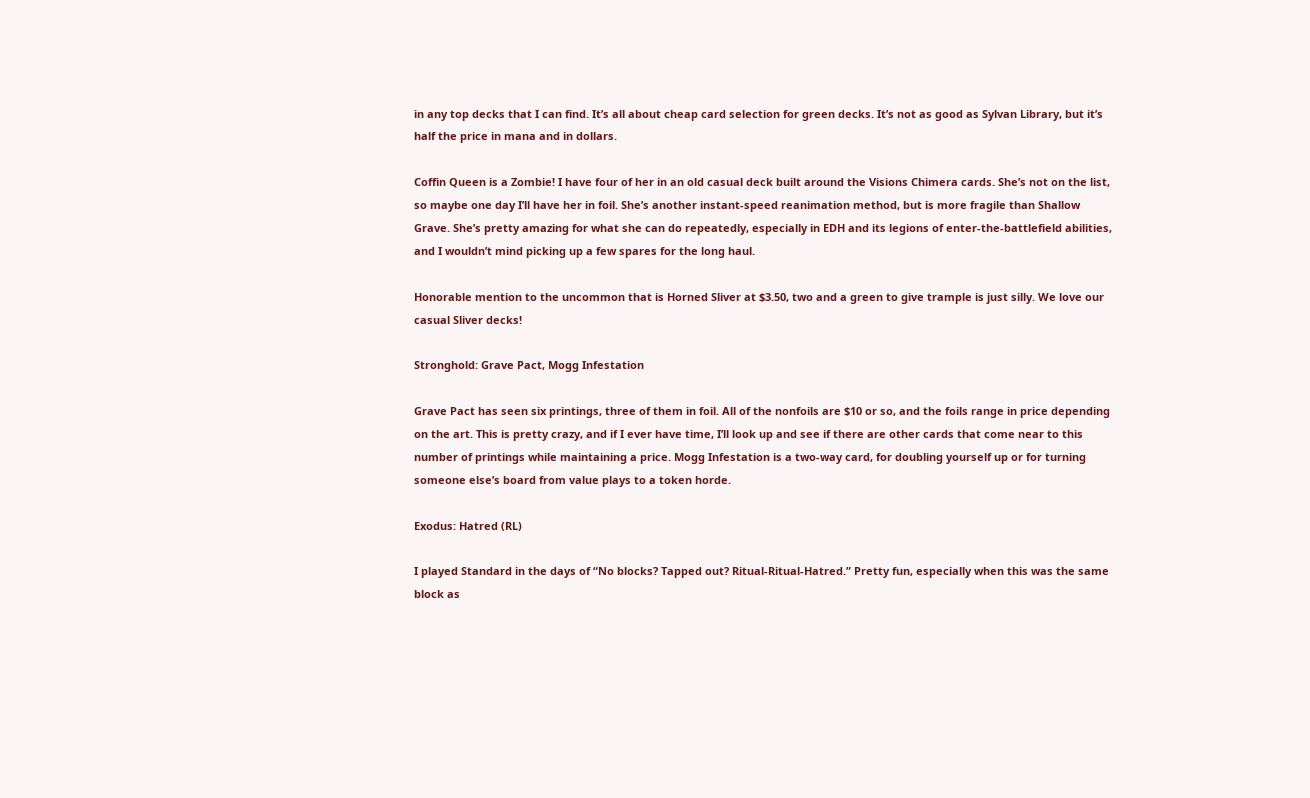in any top decks that I can find. It’s all about cheap card selection for green decks. It’s not as good as Sylvan Library, but it’s half the price in mana and in dollars.

Coffin Queen is a Zombie! I have four of her in an old casual deck built around the Visions Chimera cards. She’s not on the list, so maybe one day I’ll have her in foil. She’s another instant-speed reanimation method, but is more fragile than Shallow Grave. She’s pretty amazing for what she can do repeatedly, especially in EDH and its legions of enter-the-battlefield abilities, and I wouldn’t mind picking up a few spares for the long haul.

Honorable mention to the uncommon that is Horned Sliver at $3.50, two and a green to give trample is just silly. We love our casual Sliver decks!

Stronghold: Grave Pact, Mogg Infestation

Grave Pact has seen six printings, three of them in foil. All of the nonfoils are $10 or so, and the foils range in price depending on the art. This is pretty crazy, and if I ever have time, I’ll look up and see if there are other cards that come near to this number of printings while maintaining a price. Mogg Infestation is a two-way card, for doubling yourself up or for turning someone else’s board from value plays to a token horde.

Exodus: Hatred (RL)

I played Standard in the days of “No blocks? Tapped out? Ritual-Ritual-Hatred.” Pretty fun, especially when this was the same block as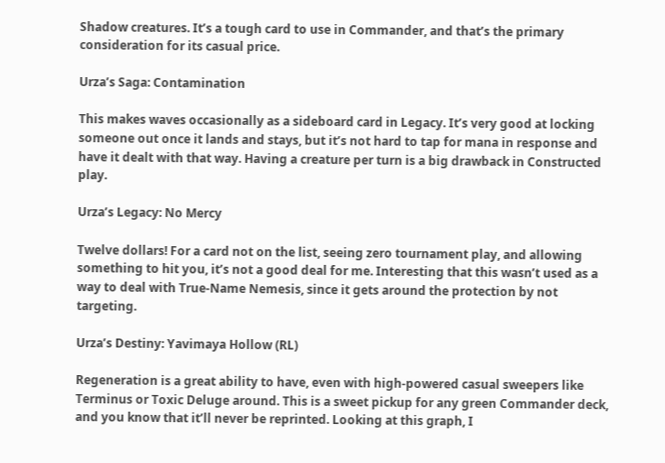Shadow creatures. It’s a tough card to use in Commander, and that’s the primary consideration for its casual price.

Urza’s Saga: Contamination

This makes waves occasionally as a sideboard card in Legacy. It’s very good at locking someone out once it lands and stays, but it’s not hard to tap for mana in response and have it dealt with that way. Having a creature per turn is a big drawback in Constructed play.

Urza’s Legacy: No Mercy

Twelve dollars! For a card not on the list, seeing zero tournament play, and allowing something to hit you, it’s not a good deal for me. Interesting that this wasn’t used as a way to deal with True-Name Nemesis, since it gets around the protection by not targeting.

Urza’s Destiny: Yavimaya Hollow (RL)

Regeneration is a great ability to have, even with high-powered casual sweepers like Terminus or Toxic Deluge around. This is a sweet pickup for any green Commander deck, and you know that it’ll never be reprinted. Looking at this graph, I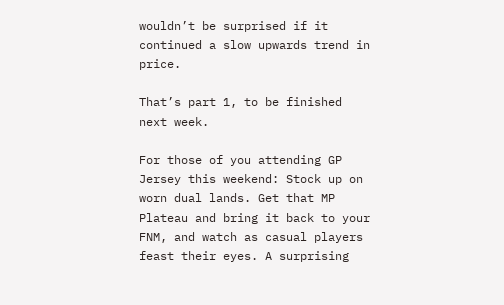wouldn’t be surprised if it continued a slow upwards trend in price.

That’s part 1, to be finished next week.

For those of you attending GP Jersey this weekend: Stock up on worn dual lands. Get that MP Plateau and bring it back to your FNM, and watch as casual players feast their eyes. A surprising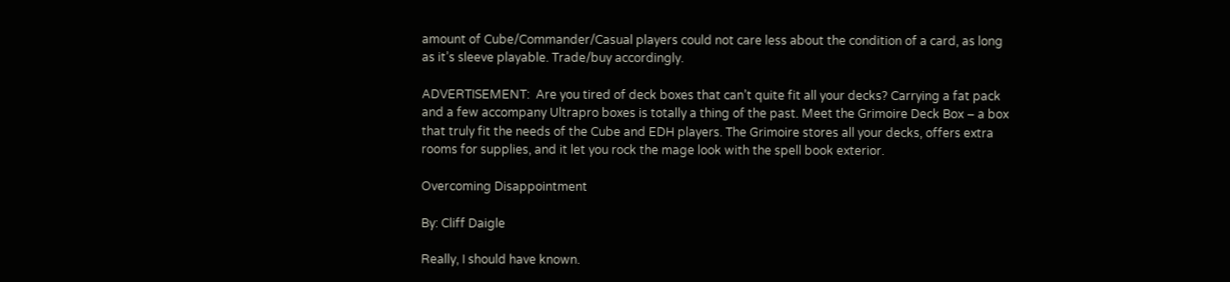amount of Cube/Commander/Casual players could not care less about the condition of a card, as long as it’s sleeve playable. Trade/buy accordingly.

ADVERTISEMENT:  Are you tired of deck boxes that can’t quite fit all your decks? Carrying a fat pack and a few accompany Ultrapro boxes is totally a thing of the past. Meet the Grimoire Deck Box – a box that truly fit the needs of the Cube and EDH players. The Grimoire stores all your decks, offers extra rooms for supplies, and it let you rock the mage look with the spell book exterior.

Overcoming Disappointment

By: Cliff Daigle

Really, I should have known.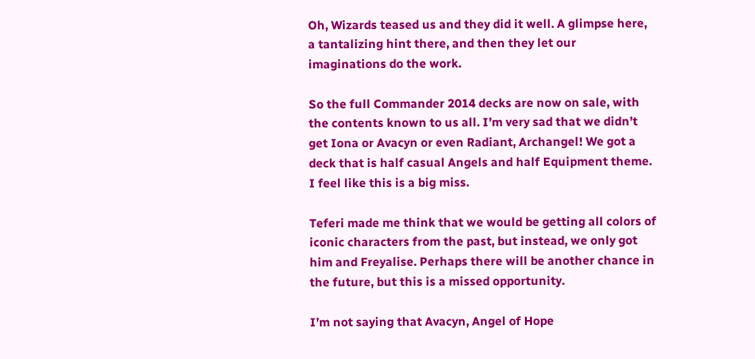Oh, Wizards teased us and they did it well. A glimpse here, a tantalizing hint there, and then they let our imaginations do the work.

So the full Commander 2014 decks are now on sale, with the contents known to us all. I’m very sad that we didn’t get Iona or Avacyn or even Radiant, Archangel! We got a deck that is half casual Angels and half Equipment theme. I feel like this is a big miss.

Teferi made me think that we would be getting all colors of iconic characters from the past, but instead, we only got him and Freyalise. Perhaps there will be another chance in the future, but this is a missed opportunity.

I’m not saying that Avacyn, Angel of Hope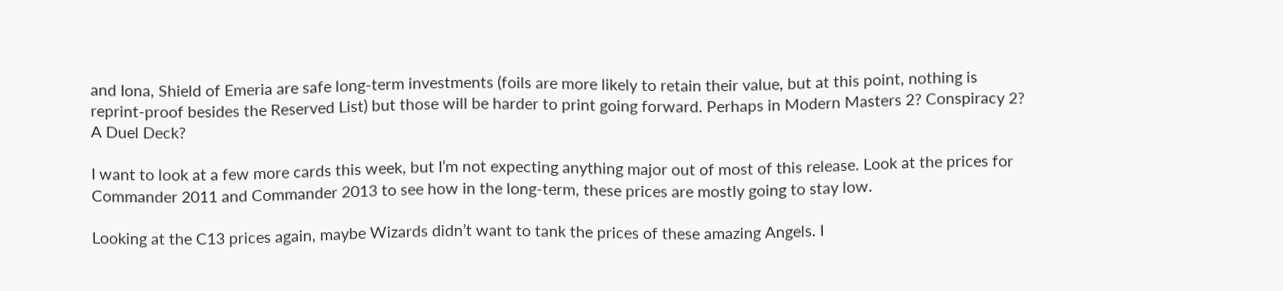and Iona, Shield of Emeria are safe long-term investments (foils are more likely to retain their value, but at this point, nothing is reprint-proof besides the Reserved List) but those will be harder to print going forward. Perhaps in Modern Masters 2? Conspiracy 2? A Duel Deck?

I want to look at a few more cards this week, but I’m not expecting anything major out of most of this release. Look at the prices for Commander 2011 and Commander 2013 to see how in the long-term, these prices are mostly going to stay low.

Looking at the C13 prices again, maybe Wizards didn’t want to tank the prices of these amazing Angels. I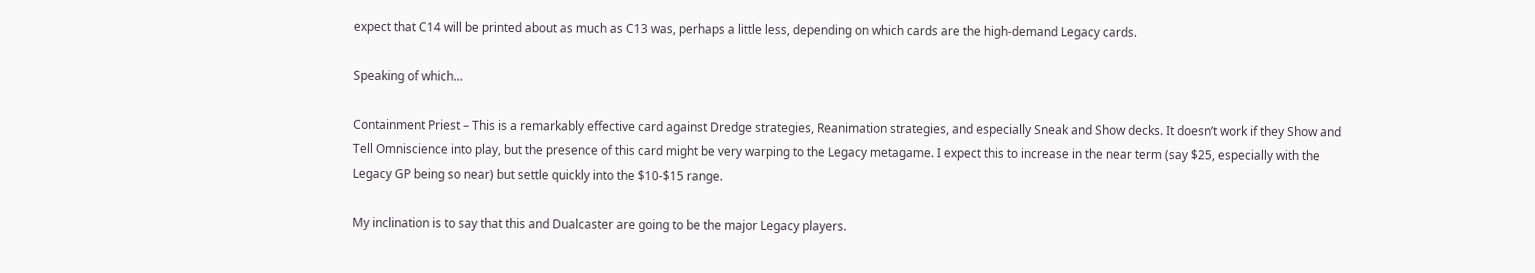expect that C14 will be printed about as much as C13 was, perhaps a little less, depending on which cards are the high-demand Legacy cards.

Speaking of which…

Containment Priest – This is a remarkably effective card against Dredge strategies, Reanimation strategies, and especially Sneak and Show decks. It doesn’t work if they Show and Tell Omniscience into play, but the presence of this card might be very warping to the Legacy metagame. I expect this to increase in the near term (say $25, especially with the Legacy GP being so near) but settle quickly into the $10-$15 range.

My inclination is to say that this and Dualcaster are going to be the major Legacy players.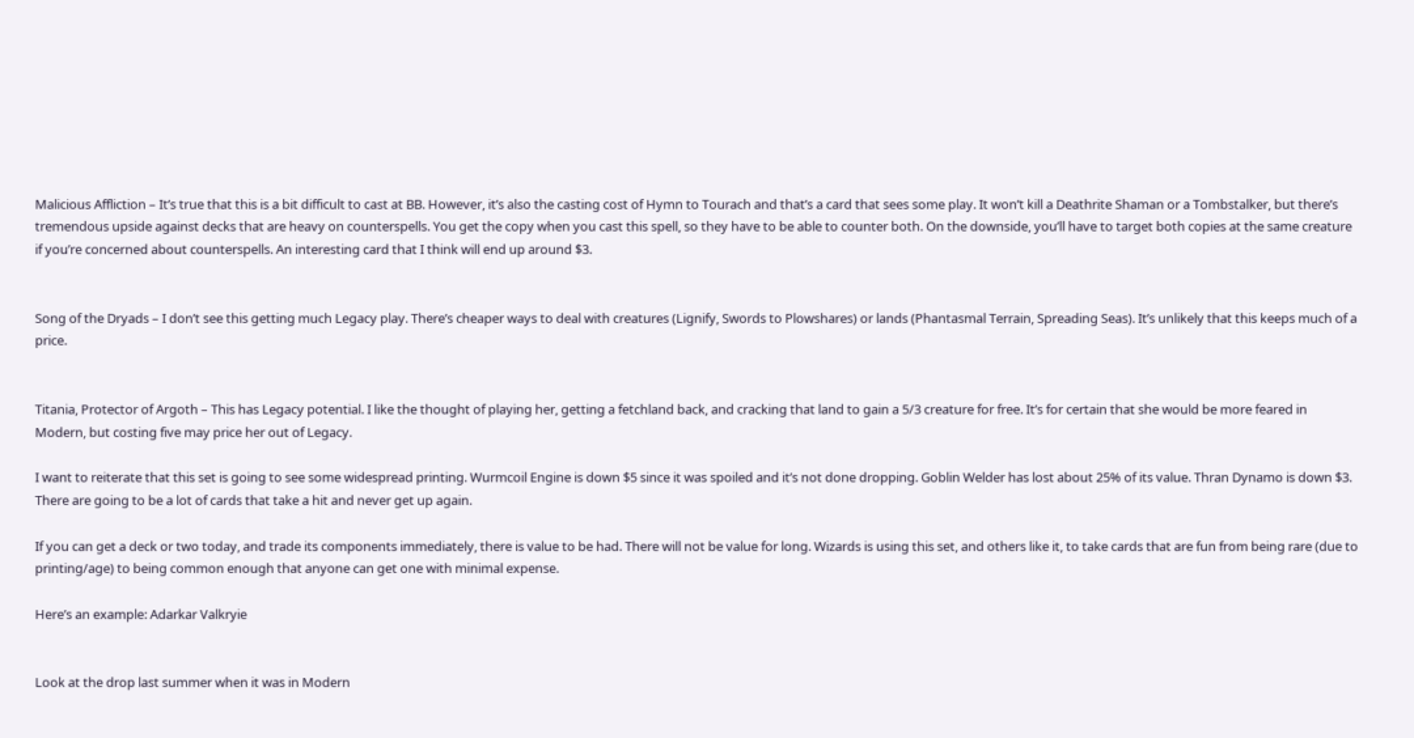Malicious Affliction – It’s true that this is a bit difficult to cast at BB. However, it’s also the casting cost of Hymn to Tourach and that’s a card that sees some play. It won’t kill a Deathrite Shaman or a Tombstalker, but there’s tremendous upside against decks that are heavy on counterspells. You get the copy when you cast this spell, so they have to be able to counter both. On the downside, you’ll have to target both copies at the same creature if you’re concerned about counterspells. An interesting card that I think will end up around $3.


Song of the Dryads – I don’t see this getting much Legacy play. There’s cheaper ways to deal with creatures (Lignify, Swords to Plowshares) or lands (Phantasmal Terrain, Spreading Seas). It’s unlikely that this keeps much of a price.


Titania, Protector of Argoth – This has Legacy potential. I like the thought of playing her, getting a fetchland back, and cracking that land to gain a 5/3 creature for free. It’s for certain that she would be more feared in Modern, but costing five may price her out of Legacy.

I want to reiterate that this set is going to see some widespread printing. Wurmcoil Engine is down $5 since it was spoiled and it’s not done dropping. Goblin Welder has lost about 25% of its value. Thran Dynamo is down $3. There are going to be a lot of cards that take a hit and never get up again.

If you can get a deck or two today, and trade its components immediately, there is value to be had. There will not be value for long. Wizards is using this set, and others like it, to take cards that are fun from being rare (due to printing/age) to being common enough that anyone can get one with minimal expense.

Here’s an example: Adarkar Valkryie


Look at the drop last summer when it was in Modern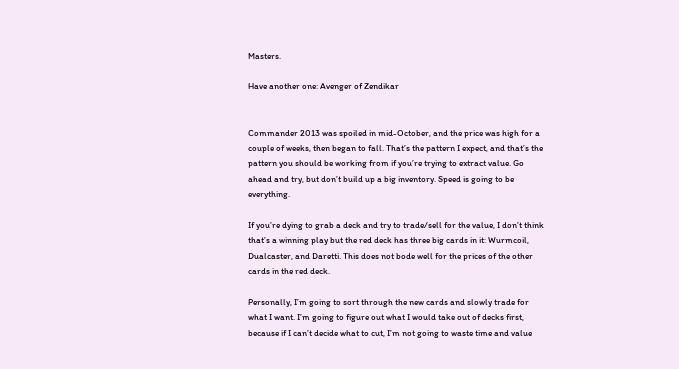Masters.

Have another one: Avenger of Zendikar


Commander 2013 was spoiled in mid-October, and the price was high for a couple of weeks, then began to fall. That’s the pattern I expect, and that’s the pattern you should be working from if you’re trying to extract value. Go ahead and try, but don’t build up a big inventory. Speed is going to be everything.

If you’re dying to grab a deck and try to trade/sell for the value, I don’t think that’s a winning play but the red deck has three big cards in it: Wurmcoil, Dualcaster, and Daretti. This does not bode well for the prices of the other cards in the red deck.

Personally, I’m going to sort through the new cards and slowly trade for what I want. I’m going to figure out what I would take out of decks first, because if I can’t decide what to cut, I’m not going to waste time and value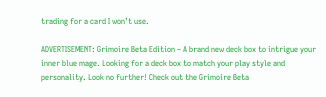trading for a card I won’t use.

ADVERTISEMENT: Grimoire Beta Edition – A brand new deck box to intrigue your inner blue mage. Looking for a deck box to match your play style and personality. Look no further! Check out the Grimoire Beta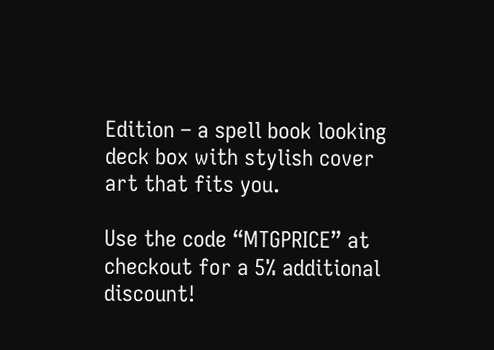Edition – a spell book looking deck box with stylish cover art that fits you.

Use the code “MTGPRICE” at checkout for a 5% additional discount!